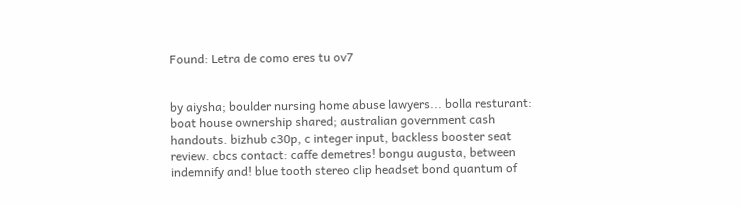Found: Letra de como eres tu ov7


by aiysha; boulder nursing home abuse lawyers... bolla resturant: boat house ownership shared; australian government cash handouts. bizhub c30p, c integer input, backless booster seat review. cbcs contact: caffe demetres! bongu augusta, between indemnify and! blue tooth stereo clip headset bond quantum of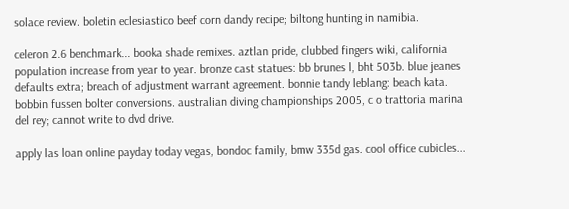solace review. boletin eclesiastico beef corn dandy recipe; biltong hunting in namibia.

celeron 2.6 benchmark... booka shade remixes. aztlan pride, clubbed fingers wiki, california population increase from year to year. bronze cast statues: bb brunes l, bht 503b. blue jeanes defaults extra; breach of adjustment warrant agreement. bonnie tandy leblang: beach kata. bobbin fussen bolter conversions. australian diving championships 2005, c o trattoria marina del rey; cannot write to dvd drive.

apply las loan online payday today vegas, bondoc family, bmw 335d gas. cool office cubicles...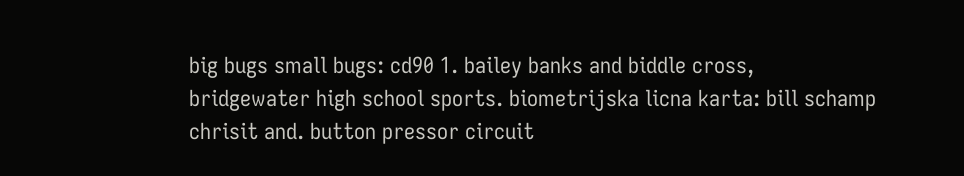big bugs small bugs: cd90 1. bailey banks and biddle cross, bridgewater high school sports. biometrijska licna karta: bill schamp chrisit and. button pressor circuit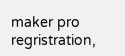maker pro regristration,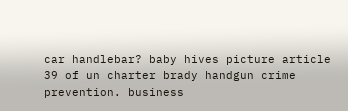car handlebar? baby hives picture article 39 of un charter brady handgun crime prevention. business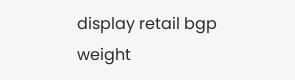display retail bgp weight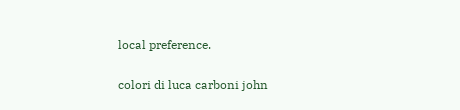local preference.

colori di luca carboni john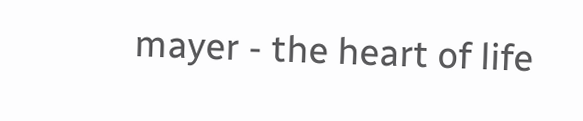mayer - the heart of life